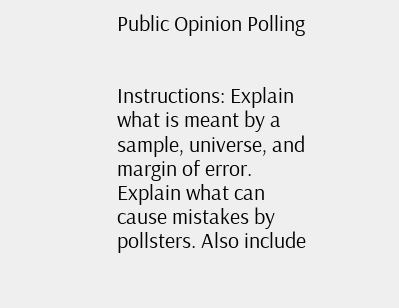Public Opinion Polling


Instructions: Explain what is meant by a sample, universe, and margin of error. Explain what can cause mistakes by pollsters. Also include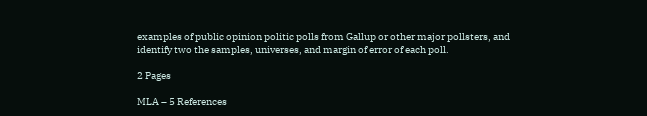examples of public opinion politic polls from Gallup or other major pollsters, and identify two the samples, universes, and margin of error of each poll.

2 Pages

MLA – 5 References